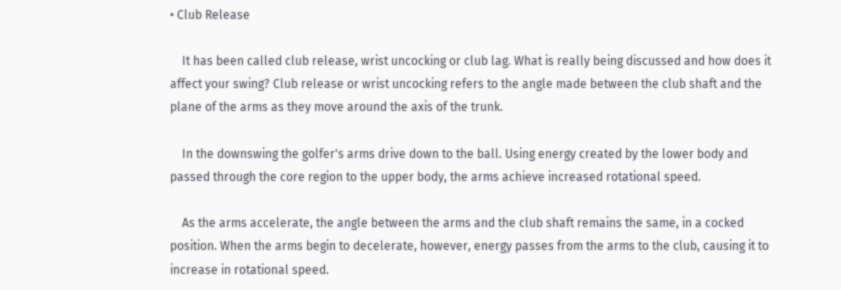• Club Release

    It has been called club release, wrist uncocking or club lag. What is really being discussed and how does it affect your swing? Club release or wrist uncocking refers to the angle made between the club shaft and the plane of the arms as they move around the axis of the trunk.

    In the downswing the golfer's arms drive down to the ball. Using energy created by the lower body and passed through the core region to the upper body, the arms achieve increased rotational speed.

    As the arms accelerate, the angle between the arms and the club shaft remains the same, in a cocked position. When the arms begin to decelerate, however, energy passes from the arms to the club, causing it to increase in rotational speed.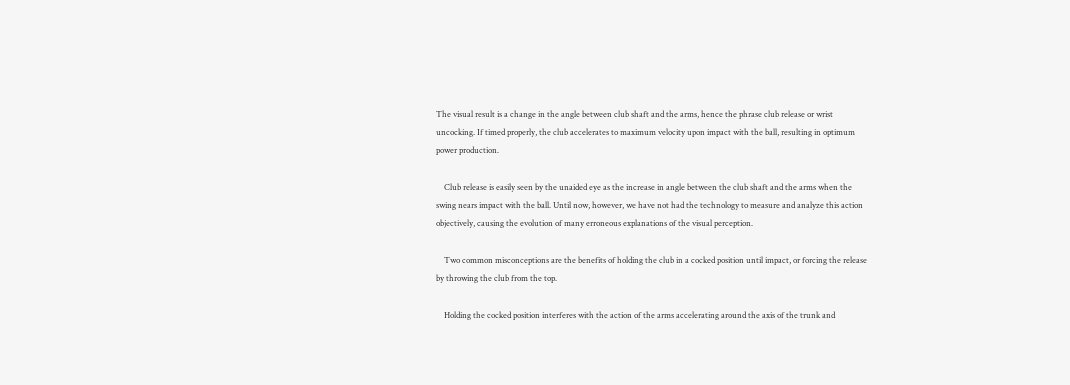The visual result is a change in the angle between club shaft and the arms, hence the phrase club release or wrist uncocking. If timed properly, the club accelerates to maximum velocity upon impact with the ball, resulting in optimum power production.

    Club release is easily seen by the unaided eye as the increase in angle between the club shaft and the arms when the swing nears impact with the ball. Until now, however, we have not had the technology to measure and analyze this action objectively, causing the evolution of many erroneous explanations of the visual perception.

    Two common misconceptions are the benefits of holding the club in a cocked position until impact, or forcing the release by throwing the club from the top.

    Holding the cocked position interferes with the action of the arms accelerating around the axis of the trunk and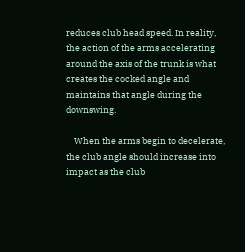reduces club head speed. In reality, the action of the arms accelerating around the axis of the trunk is what creates the cocked angle and maintains that angle during the downswing.

    When the arms begin to decelerate, the club angle should increase into impact as the club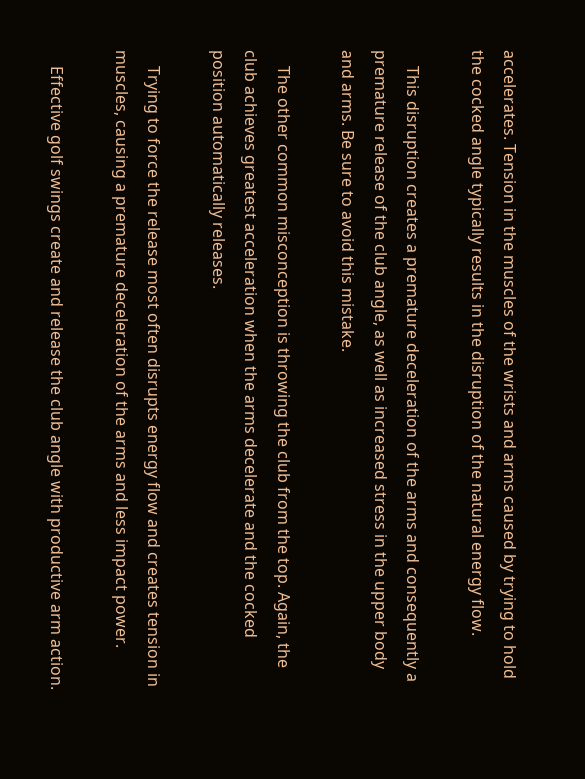accelerates. Tension in the muscles of the wrists and arms caused by trying to hold the cocked angle typically results in the disruption of the natural energy flow.

    This disruption creates a premature deceleration of the arms and consequently a premature release of the club angle, as well as increased stress in the upper body and arms. Be sure to avoid this mistake.

    The other common misconception is throwing the club from the top. Again, the club achieves greatest acceleration when the arms decelerate and the cocked position automatically releases.

    Trying to force the release most often disrupts energy flow and creates tension in muscles, causing a premature deceleration of the arms and less impact power.

    Effective golf swings create and release the club angle with productive arm action.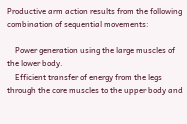Productive arm action results from the following combination of sequential movements:

    Power generation using the large muscles of the lower body.
    Efficient transfer of energy from the legs through the core muscles to the upper body and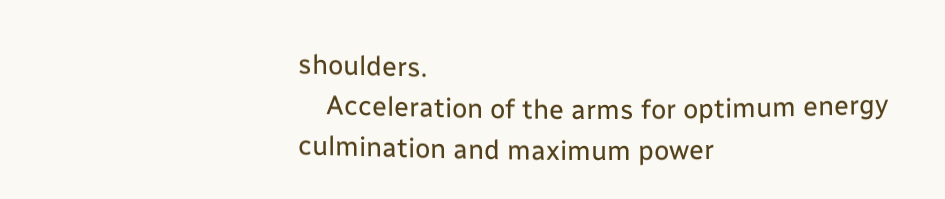shoulders.
    Acceleration of the arms for optimum energy culmination and maximum power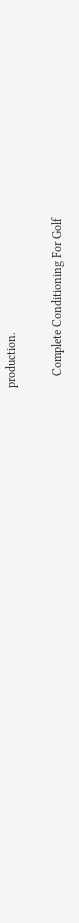production.

    Complete Conditioning For Golf